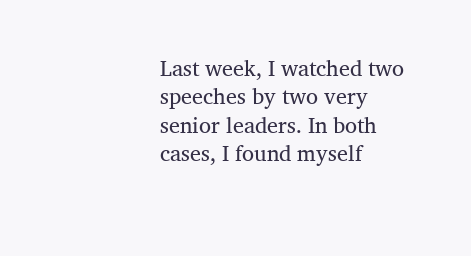Last week, I watched two speeches by two very senior leaders. In both cases, I found myself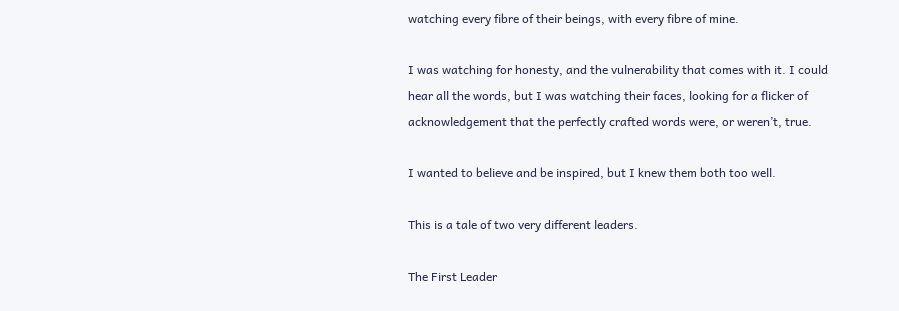watching every fibre of their beings, with every fibre of mine.

I was watching for honesty, and the vulnerability that comes with it. I could hear all the words, but I was watching their faces, looking for a flicker of acknowledgement that the perfectly crafted words were, or weren’t, true.

I wanted to believe and be inspired, but I knew them both too well.

This is a tale of two very different leaders.

The First Leader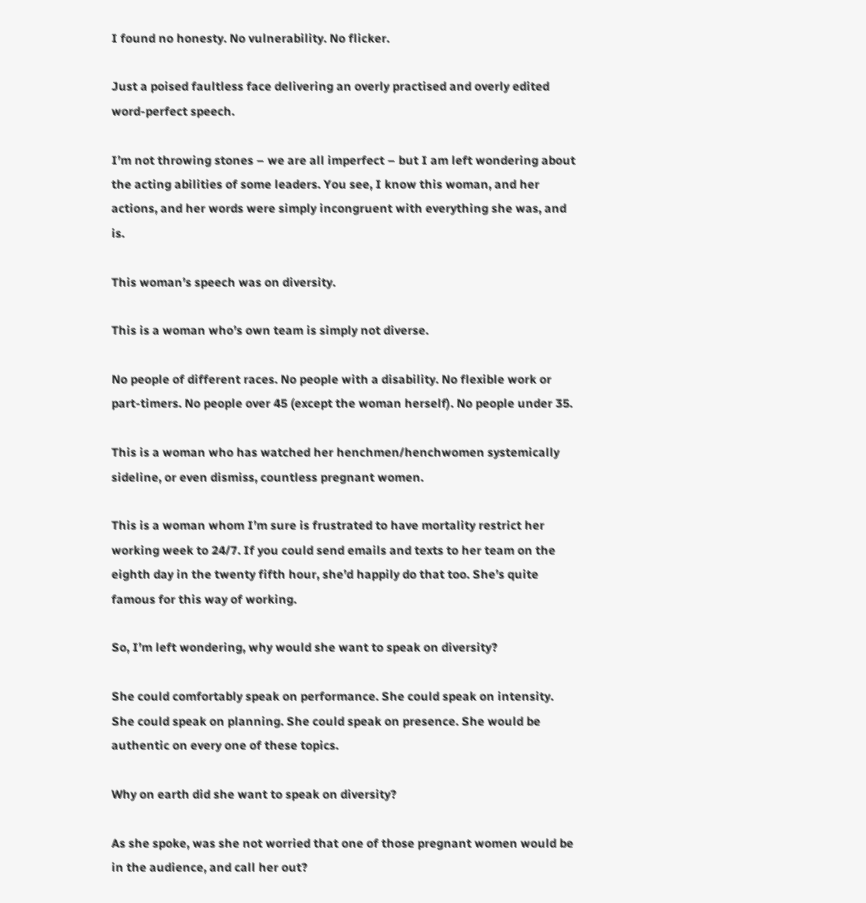I found no honesty. No vulnerability. No flicker.

Just a poised faultless face delivering an overly practised and overly edited word-perfect speech.

I’m not throwing stones – we are all imperfect – but I am left wondering about the acting abilities of some leaders. You see, I know this woman, and her actions, and her words were simply incongruent with everything she was, and is.

This woman’s speech was on diversity.

This is a woman who’s own team is simply not diverse.

No people of different races. No people with a disability. No flexible work or part-timers. No people over 45 (except the woman herself). No people under 35.

This is a woman who has watched her henchmen/henchwomen systemically sideline, or even dismiss, countless pregnant women.

This is a woman whom I’m sure is frustrated to have mortality restrict her working week to 24/7. If you could send emails and texts to her team on the eighth day in the twenty fifth hour, she’d happily do that too. She’s quite famous for this way of working.

So, I’m left wondering, why would she want to speak on diversity?

She could comfortably speak on performance. She could speak on intensity. She could speak on planning. She could speak on presence. She would be authentic on every one of these topics.

Why on earth did she want to speak on diversity?

As she spoke, was she not worried that one of those pregnant women would be in the audience, and call her out?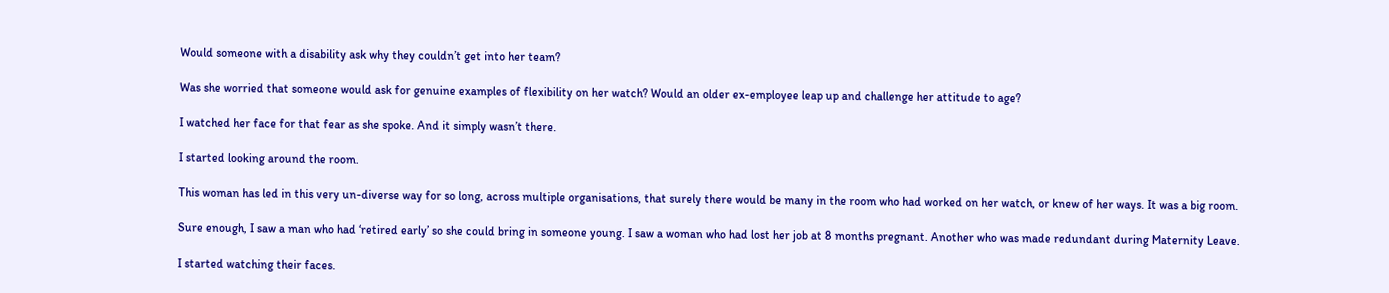Would someone with a disability ask why they couldn’t get into her team?

Was she worried that someone would ask for genuine examples of flexibility on her watch? Would an older ex-employee leap up and challenge her attitude to age?

I watched her face for that fear as she spoke. And it simply wasn’t there.

I started looking around the room.

This woman has led in this very un-diverse way for so long, across multiple organisations, that surely there would be many in the room who had worked on her watch, or knew of her ways. It was a big room.

Sure enough, I saw a man who had ‘retired early’ so she could bring in someone young. I saw a woman who had lost her job at 8 months pregnant. Another who was made redundant during Maternity Leave.

I started watching their faces.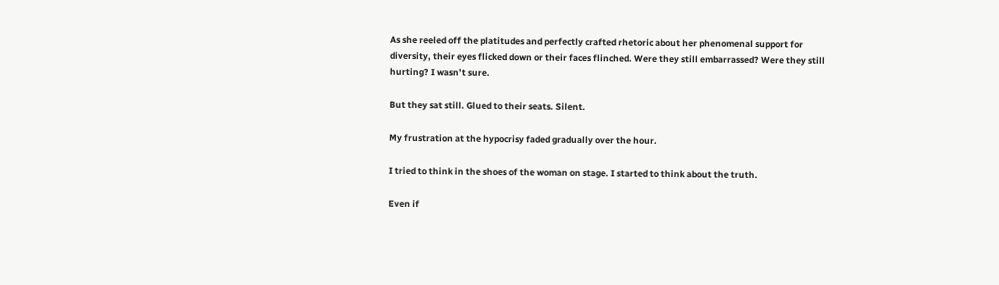As she reeled off the platitudes and perfectly crafted rhetoric about her phenomenal support for diversity, their eyes flicked down or their faces flinched. Were they still embarrassed? Were they still hurting? I wasn’t sure.

But they sat still. Glued to their seats. Silent.

My frustration at the hypocrisy faded gradually over the hour.

I tried to think in the shoes of the woman on stage. I started to think about the truth.

Even if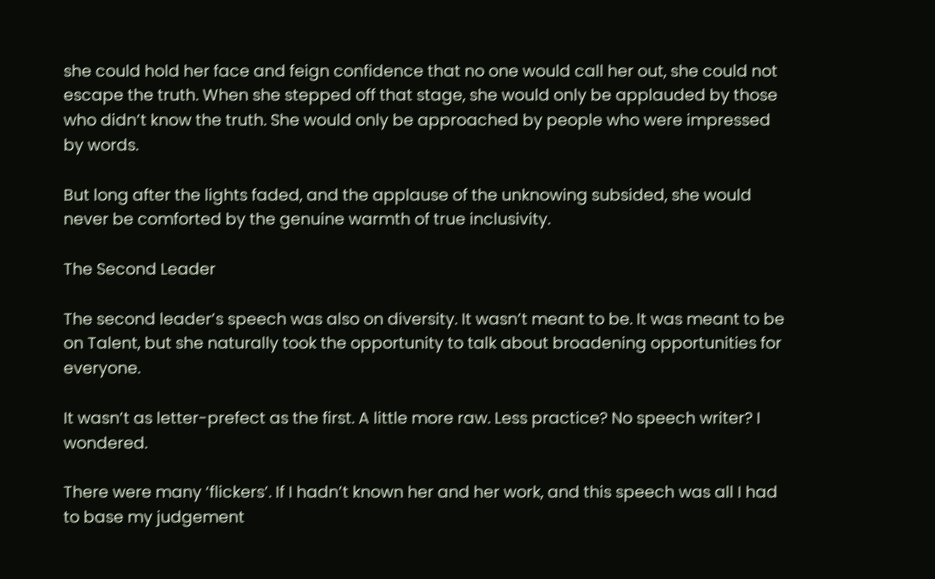she could hold her face and feign confidence that no one would call her out, she could not escape the truth. When she stepped off that stage, she would only be applauded by those who didn’t know the truth. She would only be approached by people who were impressed by words.

But long after the lights faded, and the applause of the unknowing subsided, she would never be comforted by the genuine warmth of true inclusivity.

The Second Leader

The second leader’s speech was also on diversity. It wasn’t meant to be. It was meant to be on Talent, but she naturally took the opportunity to talk about broadening opportunities for everyone.

It wasn’t as letter-prefect as the first. A little more raw. Less practice? No speech writer? I wondered.

There were many ‘flickers’. If I hadn’t known her and her work, and this speech was all I had to base my judgement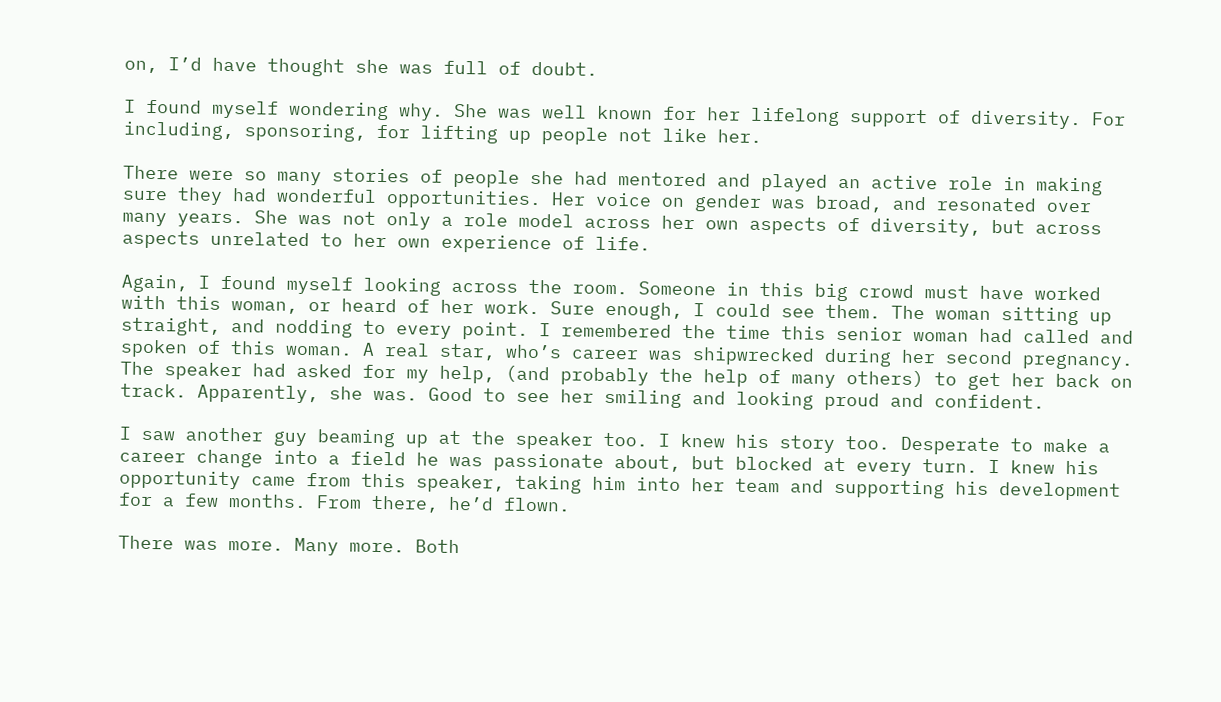on, I’d have thought she was full of doubt.

I found myself wondering why. She was well known for her lifelong support of diversity. For including, sponsoring, for lifting up people not like her.

There were so many stories of people she had mentored and played an active role in making sure they had wonderful opportunities. Her voice on gender was broad, and resonated over many years. She was not only a role model across her own aspects of diversity, but across aspects unrelated to her own experience of life.

Again, I found myself looking across the room. Someone in this big crowd must have worked with this woman, or heard of her work. Sure enough, I could see them. The woman sitting up straight, and nodding to every point. I remembered the time this senior woman had called and spoken of this woman. A real star, who’s career was shipwrecked during her second pregnancy. The speaker had asked for my help, (and probably the help of many others) to get her back on track. Apparently, she was. Good to see her smiling and looking proud and confident.

I saw another guy beaming up at the speaker too. I knew his story too. Desperate to make a career change into a field he was passionate about, but blocked at every turn. I knew his opportunity came from this speaker, taking him into her team and supporting his development for a few months. From there, he’d flown.

There was more. Many more. Both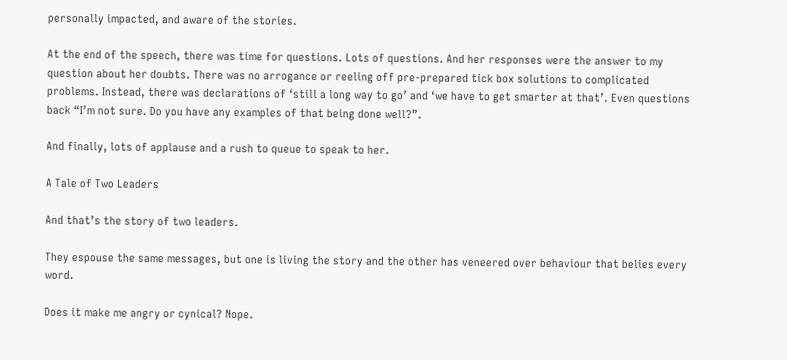personally impacted, and aware of the stories.

At the end of the speech, there was time for questions. Lots of questions. And her responses were the answer to my question about her doubts. There was no arrogance or reeling off pre-prepared tick box solutions to complicated problems. Instead, there was declarations of ‘still a long way to go’ and ‘we have to get smarter at that’. Even questions back “I’m not sure. Do you have any examples of that being done well?”.

And finally, lots of applause and a rush to queue to speak to her.

A Tale of Two Leaders

And that’s the story of two leaders.

They espouse the same messages, but one is living the story and the other has veneered over behaviour that belies every word.

Does it make me angry or cynical? Nope.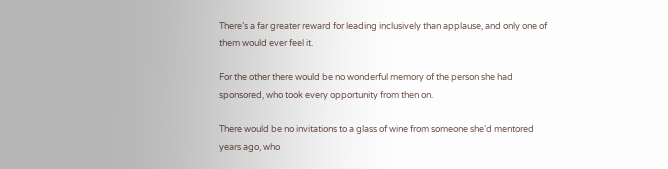There’s a far greater reward for leading inclusively than applause, and only one of them would ever feel it.

For the other there would be no wonderful memory of the person she had sponsored, who took every opportunity from then on.

There would be no invitations to a glass of wine from someone she’d mentored years ago, who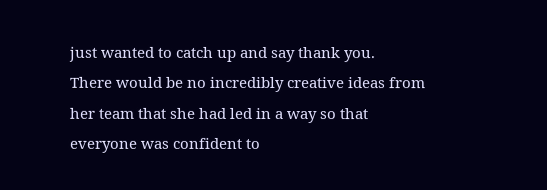just wanted to catch up and say thank you.
There would be no incredibly creative ideas from her team that she had led in a way so that everyone was confident to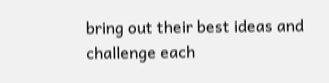bring out their best ideas and challenge each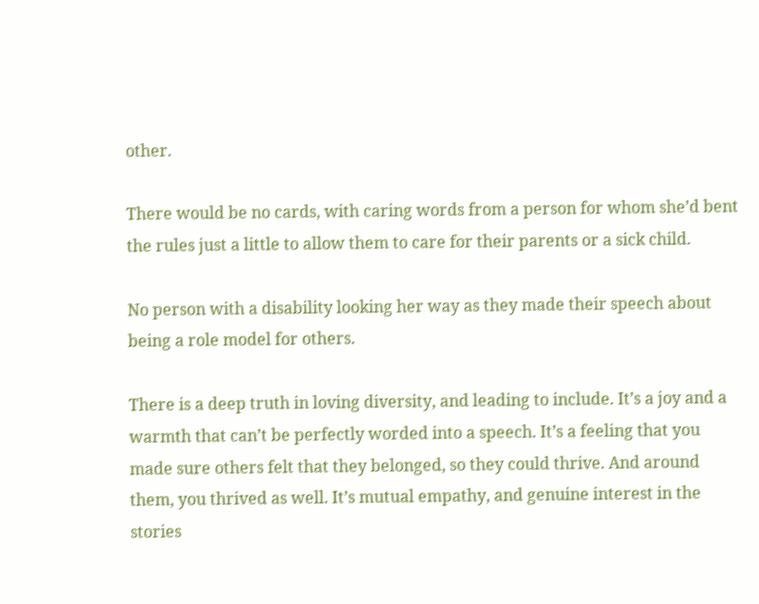other.

There would be no cards, with caring words from a person for whom she’d bent the rules just a little to allow them to care for their parents or a sick child.

No person with a disability looking her way as they made their speech about being a role model for others.

There is a deep truth in loving diversity, and leading to include. It’s a joy and a warmth that can’t be perfectly worded into a speech. It’s a feeling that you made sure others felt that they belonged, so they could thrive. And around them, you thrived as well. It’s mutual empathy, and genuine interest in the stories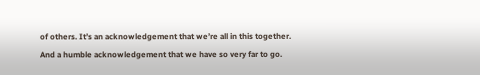of others. It’s an acknowledgement that we’re all in this together. And a humble acknowledgement that we have so very far to go.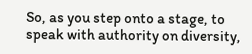So, as you step onto a stage, to speak with authority on diversity,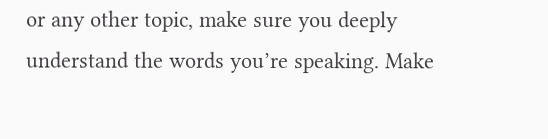or any other topic, make sure you deeply understand the words you’re speaking. Make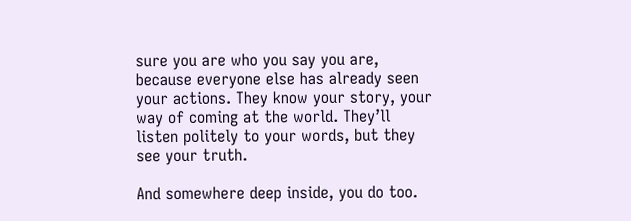sure you are who you say you are, because everyone else has already seen your actions. They know your story, your way of coming at the world. They’ll listen politely to your words, but they see your truth.

And somewhere deep inside, you do too.